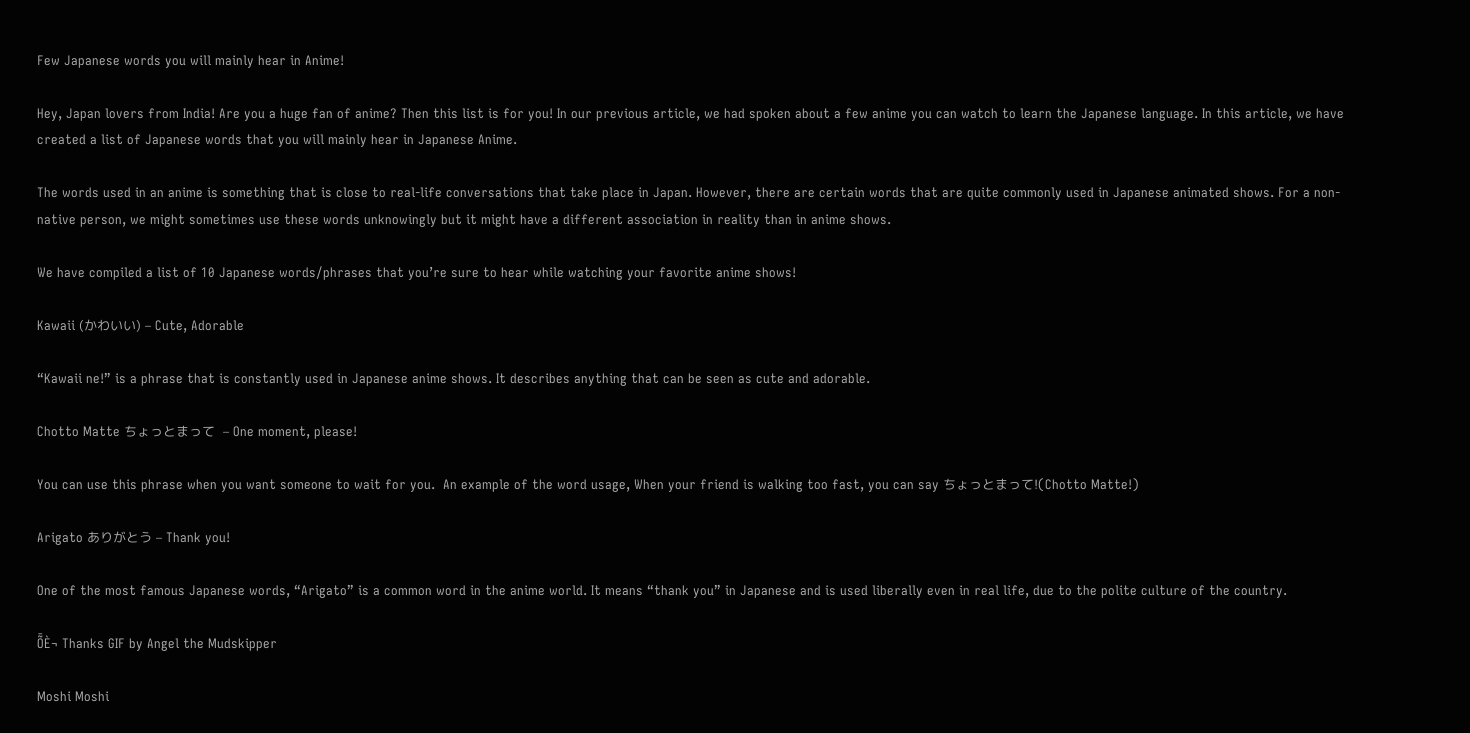Few Japanese words you will mainly hear in Anime!

Hey, Japan lovers from India! Are you a huge fan of anime? Then this list is for you! In our previous article, we had spoken about a few anime you can watch to learn the Japanese language. In this article, we have created a list of Japanese words that you will mainly hear in Japanese Anime.

The words used in an anime is something that is close to real-life conversations that take place in Japan. However, there are certain words that are quite commonly used in Japanese animated shows. For a non-native person, we might sometimes use these words unknowingly but it might have a different association in reality than in anime shows.

We have compiled a list of 10 Japanese words/phrases that you’re sure to hear while watching your favorite anime shows!

Kawaii (かわいい) – Cute, Adorable

“Kawaii ne!” is a phrase that is constantly used in Japanese anime shows. It describes anything that can be seen as cute and adorable.

Chotto Matte ちょっとまって  – One moment, please!

You can use this phrase when you want someone to wait for you.  An example of the word usage, When your friend is walking too fast, you can say ちょっとまって!(Chotto Matte!)

Arigato ありがとう – Thank you!

One of the most famous Japanese words, “Arigato” is a common word in the anime world. It means “thank you” in Japanese and is used liberally even in real life, due to the polite culture of the country.

ȬÈ¬ Thanks GIF by Angel the Mudskipper

Moshi Moshi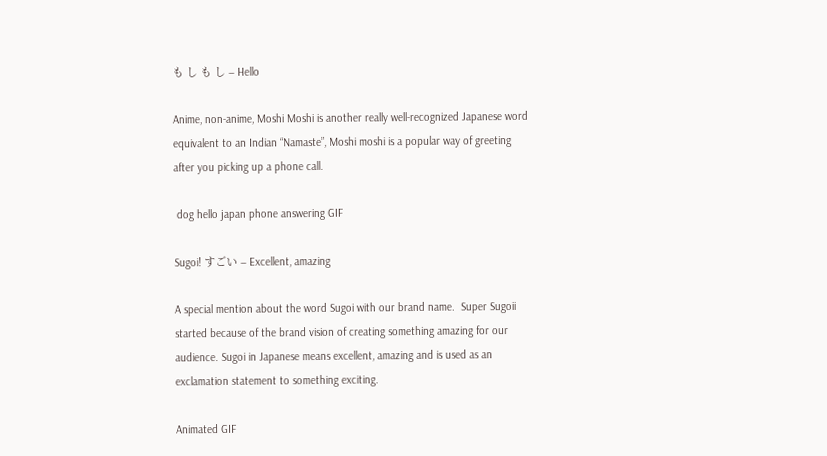も し も し – Hello

Anime, non-anime, Moshi Moshi is another really well-recognized Japanese word equivalent to an Indian “Namaste”, Moshi moshi is a popular way of greeting after you picking up a phone call.

 dog hello japan phone answering GIF

Sugoi! すごい – Excellent, amazing

A special mention about the word Sugoi with our brand name.  Super Sugoii started because of the brand vision of creating something amazing for our audience. Sugoi in Japanese means excellent, amazing and is used as an exclamation statement to something exciting.

Animated GIF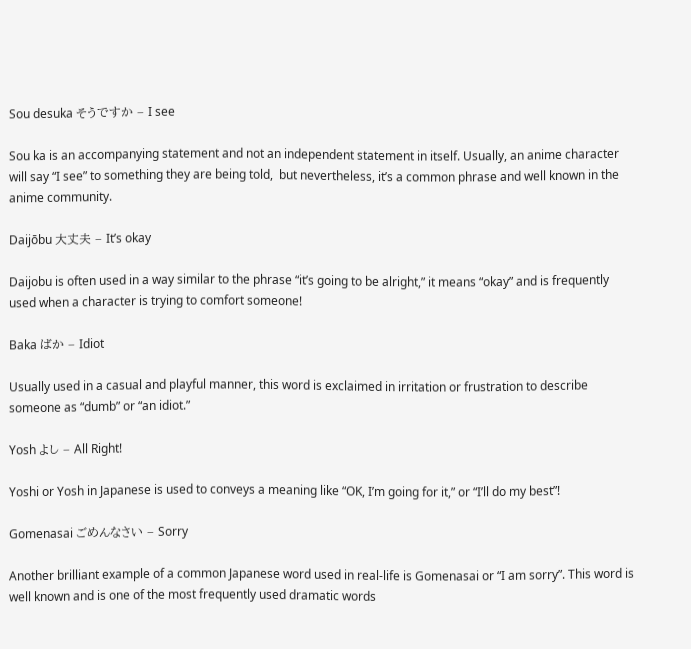Sou desuka そうですか – I see

Sou ka is an accompanying statement and not an independent statement in itself. Usually, an anime character will say “I see” to something they are being told,  but nevertheless, it’s a common phrase and well known in the anime community.

Daijōbu 大丈夫 – It’s okay

Daijobu is often used in a way similar to the phrase “it’s going to be alright,” it means “okay” and is frequently used when a character is trying to comfort someone!

Baka ばか – Idiot

Usually used in a casual and playful manner, this word is exclaimed in irritation or frustration to describe someone as “dumb” or “an idiot.”

Yosh よし – All Right!

Yoshi or Yosh in Japanese is used to conveys a meaning like “OK, I’m going for it,” or “I’ll do my best”!

Gomenasai ごめんなさい – Sorry

Another brilliant example of a common Japanese word used in real-life is Gomenasai or “I am sorry”. This word is well known and is one of the most frequently used dramatic words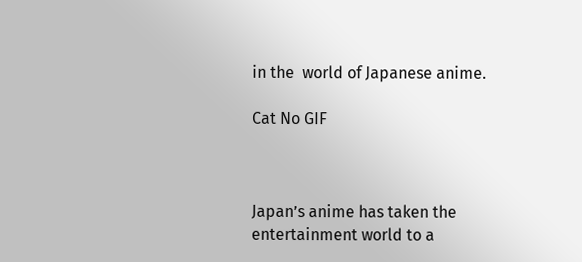in the  world of Japanese anime.

Cat No GIF



Japan’s anime has taken the entertainment world to a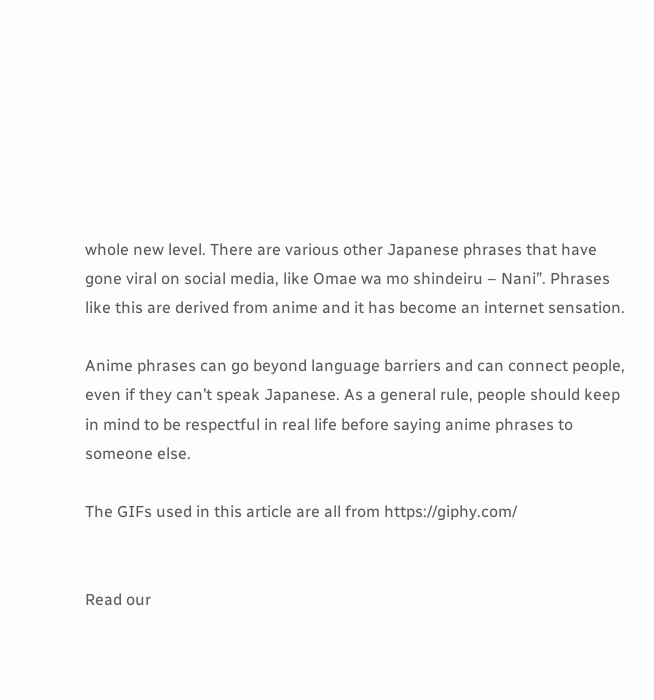whole new level. There are various other Japanese phrases that have gone viral on social media, like Omae wa mo shindeiru – Nani”. Phrases like this are derived from anime and it has become an internet sensation.

Anime phrases can go beyond language barriers and can connect people, even if they can’t speak Japanese. As a general rule, people should keep in mind to be respectful in real life before saying anime phrases to someone else.

The GIFs used in this article are all from https://giphy.com/


Read our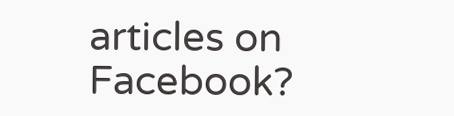articles on Facebook?